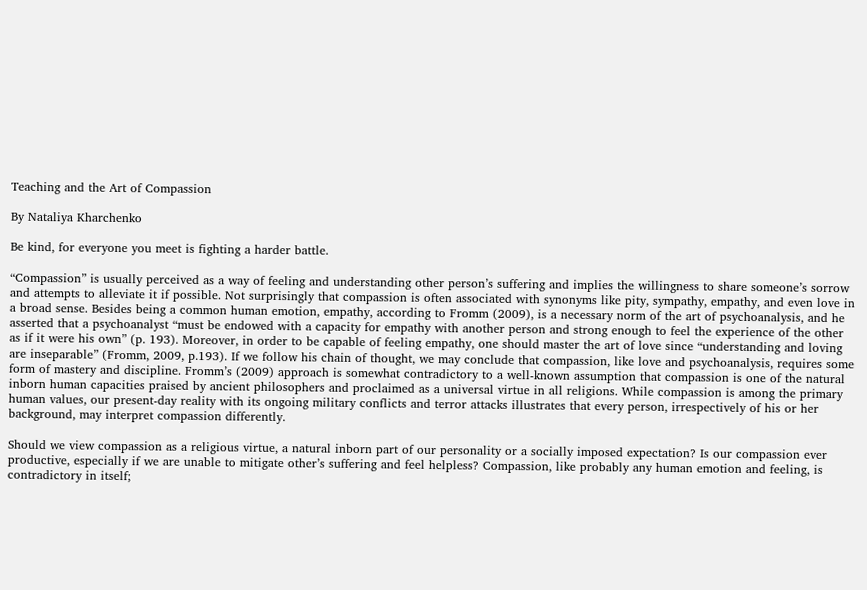Teaching and the Art of Compassion

By Nataliya Kharchenko

Be kind, for everyone you meet is fighting a harder battle.

“Compassion” is usually perceived as a way of feeling and understanding other person’s suffering and implies the willingness to share someone’s sorrow and attempts to alleviate it if possible. Not surprisingly that compassion is often associated with synonyms like pity, sympathy, empathy, and even love in a broad sense. Besides being a common human emotion, empathy, according to Fromm (2009), is a necessary norm of the art of psychoanalysis, and he asserted that a psychoanalyst “must be endowed with a capacity for empathy with another person and strong enough to feel the experience of the other as if it were his own” (p. 193). Moreover, in order to be capable of feeling empathy, one should master the art of love since “understanding and loving are inseparable” (Fromm, 2009, p.193). If we follow his chain of thought, we may conclude that compassion, like love and psychoanalysis, requires some form of mastery and discipline. Fromm’s (2009) approach is somewhat contradictory to a well-known assumption that compassion is one of the natural inborn human capacities praised by ancient philosophers and proclaimed as a universal virtue in all religions. While compassion is among the primary human values, our present-day reality with its ongoing military conflicts and terror attacks illustrates that every person, irrespectively of his or her background, may interpret compassion differently.

Should we view compassion as a religious virtue, a natural inborn part of our personality or a socially imposed expectation? Is our compassion ever productive, especially if we are unable to mitigate other’s suffering and feel helpless? Compassion, like probably any human emotion and feeling, is contradictory in itself;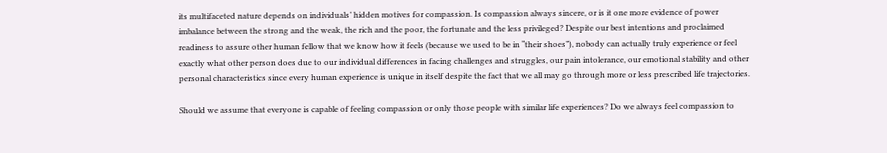its multifaceted nature depends on individuals’ hidden motives for compassion. Is compassion always sincere, or is it one more evidence of power imbalance between the strong and the weak, the rich and the poor, the fortunate and the less privileged? Despite our best intentions and proclaimed readiness to assure other human fellow that we know how it feels (because we used to be in “their shoes”), nobody can actually truly experience or feel exactly what other person does due to our individual differences in facing challenges and struggles, our pain intolerance, our emotional stability and other personal characteristics since every human experience is unique in itself despite the fact that we all may go through more or less prescribed life trajectories.

Should we assume that everyone is capable of feeling compassion or only those people with similar life experiences? Do we always feel compassion to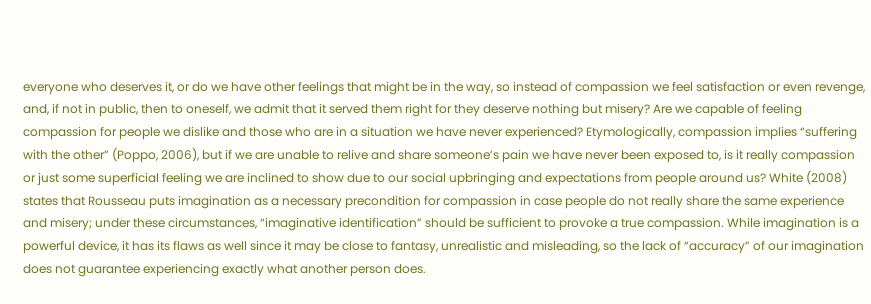everyone who deserves it, or do we have other feelings that might be in the way, so instead of compassion we feel satisfaction or even revenge, and, if not in public, then to oneself, we admit that it served them right for they deserve nothing but misery? Are we capable of feeling compassion for people we dislike and those who are in a situation we have never experienced? Etymologically, compassion implies “suffering with the other” (Poppo, 2006), but if we are unable to relive and share someone’s pain we have never been exposed to, is it really compassion or just some superficial feeling we are inclined to show due to our social upbringing and expectations from people around us? White (2008) states that Rousseau puts imagination as a necessary precondition for compassion in case people do not really share the same experience and misery; under these circumstances, “imaginative identification” should be sufficient to provoke a true compassion. While imagination is a powerful device, it has its flaws as well since it may be close to fantasy, unrealistic and misleading, so the lack of “accuracy” of our imagination does not guarantee experiencing exactly what another person does.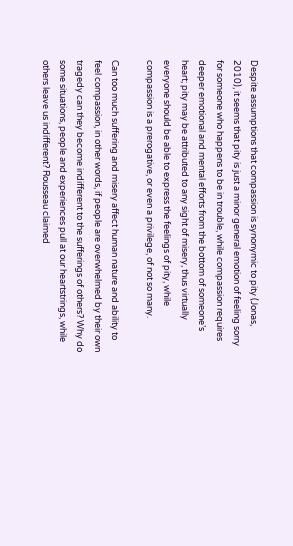Despite assumptions that compassion is synonymic to pity (Jonas, 2010), it seems that pity is just a minor general emotion of feeling sorry for someone who happens to be in trouble, while compassion requires deeper emotional and mental efforts from the bottom of someone’s heart; pity may be attributed to any sight of misery, thus virtually everyone should be able to express the feelings of pity, while compassion is a prerogative, or even a privilege, of not so many.

Can too much suffering and misery affect human nature and ability to feel compassion, in other words, if people are overwhelmed by their own tragedy can they become indifferent to the sufferings of others? Why do some situations, people and experiences pull at our heartstrings, while others leave us indifferent? Rousseau claimed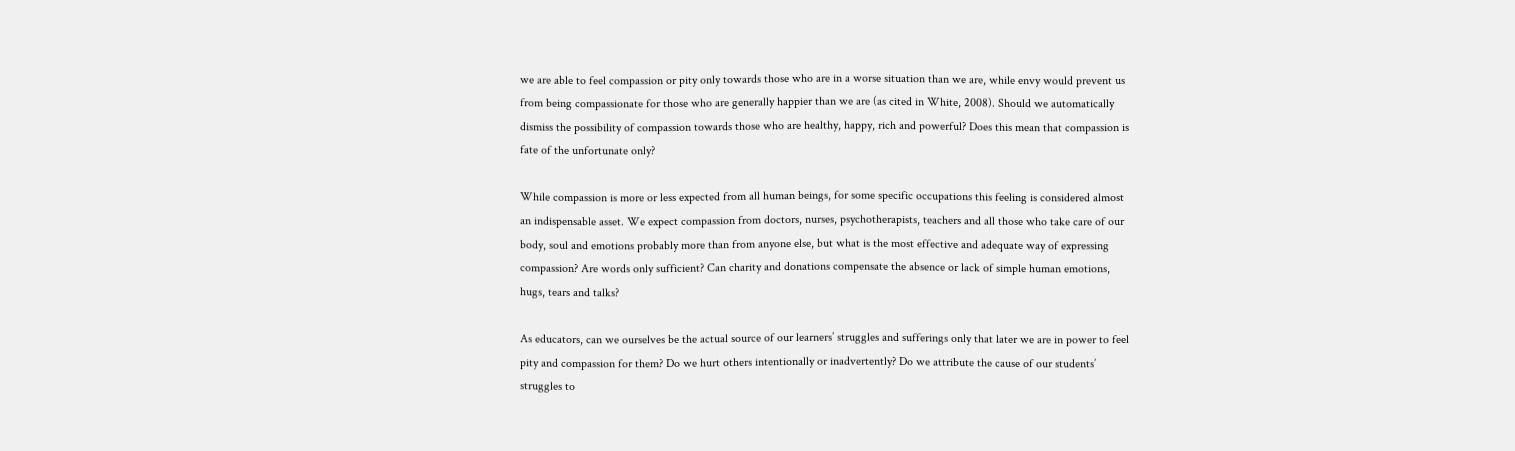we are able to feel compassion or pity only towards those who are in a worse situation than we are, while envy would prevent us from being compassionate for those who are generally happier than we are (as cited in White, 2008). Should we automatically dismiss the possibility of compassion towards those who are healthy, happy, rich and powerful? Does this mean that compassion is fate of the unfortunate only?

While compassion is more or less expected from all human beings, for some specific occupations this feeling is considered almost an indispensable asset. We expect compassion from doctors, nurses, psychotherapists, teachers and all those who take care of our body, soul and emotions probably more than from anyone else, but what is the most effective and adequate way of expressing compassion? Are words only sufficient? Can charity and donations compensate the absence or lack of simple human emotions, hugs, tears and talks?

As educators, can we ourselves be the actual source of our learners’ struggles and sufferings only that later we are in power to feel pity and compassion for them? Do we hurt others intentionally or inadvertently? Do we attribute the cause of our students’ struggles to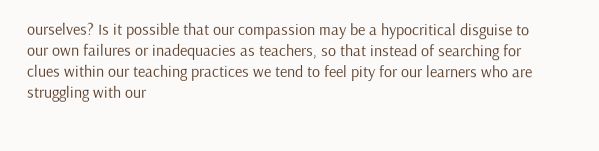ourselves? Is it possible that our compassion may be a hypocritical disguise to our own failures or inadequacies as teachers, so that instead of searching for clues within our teaching practices we tend to feel pity for our learners who are struggling with our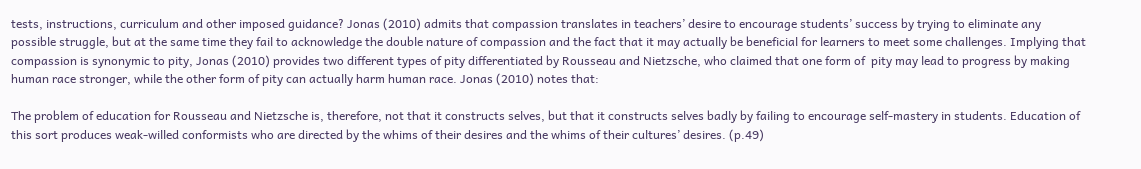tests, instructions, curriculum and other imposed guidance? Jonas (2010) admits that compassion translates in teachers’ desire to encourage students’ success by trying to eliminate any possible struggle, but at the same time they fail to acknowledge the double nature of compassion and the fact that it may actually be beneficial for learners to meet some challenges. Implying that compassion is synonymic to pity, Jonas (2010) provides two different types of pity differentiated by Rousseau and Nietzsche, who claimed that one form of  pity may lead to progress by making human race stronger, while the other form of pity can actually harm human race. Jonas (2010) notes that:

The problem of education for Rousseau and Nietzsche is, therefore, not that it constructs selves, but that it constructs selves badly by failing to encourage self-mastery in students. Education of this sort produces weak-willed conformists who are directed by the whims of their desires and the whims of their cultures’ desires. (p.49)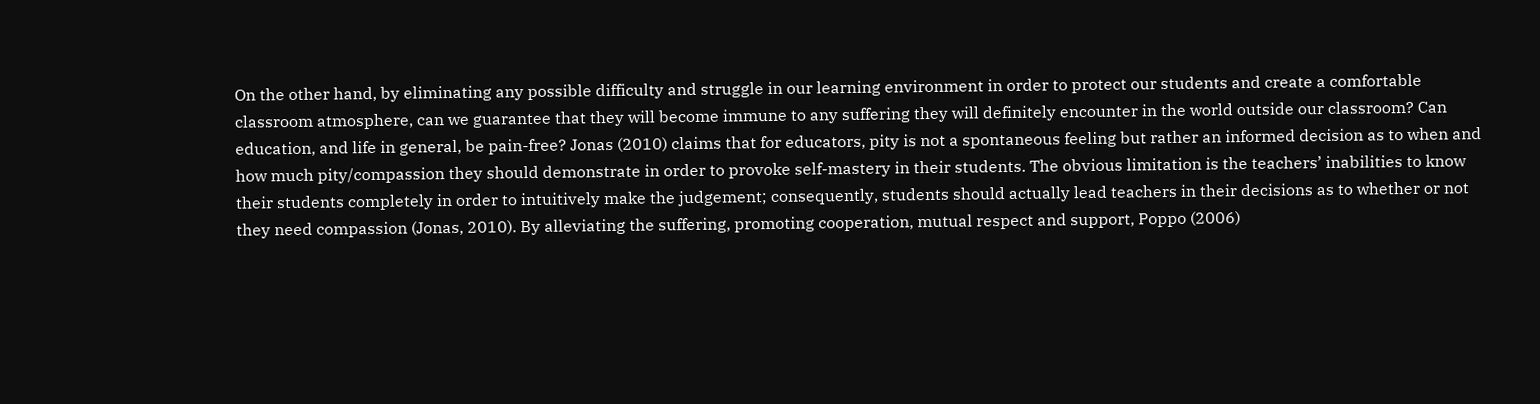On the other hand, by eliminating any possible difficulty and struggle in our learning environment in order to protect our students and create a comfortable classroom atmosphere, can we guarantee that they will become immune to any suffering they will definitely encounter in the world outside our classroom? Can education, and life in general, be pain-free? Jonas (2010) claims that for educators, pity is not a spontaneous feeling but rather an informed decision as to when and how much pity/compassion they should demonstrate in order to provoke self-mastery in their students. The obvious limitation is the teachers’ inabilities to know their students completely in order to intuitively make the judgement; consequently, students should actually lead teachers in their decisions as to whether or not they need compassion (Jonas, 2010). By alleviating the suffering, promoting cooperation, mutual respect and support, Poppo (2006)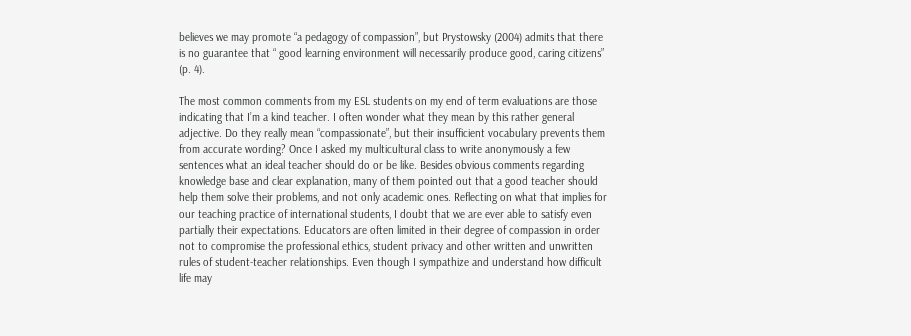believes we may promote “a pedagogy of compassion”, but Prystowsky (2004) admits that there is no guarantee that “ good learning environment will necessarily produce good, caring citizens” (p. 4).

The most common comments from my ESL students on my end of term evaluations are those indicating that I’m a kind teacher. I often wonder what they mean by this rather general adjective. Do they really mean “compassionate”, but their insufficient vocabulary prevents them from accurate wording? Once I asked my multicultural class to write anonymously a few sentences what an ideal teacher should do or be like. Besides obvious comments regarding knowledge base and clear explanation, many of them pointed out that a good teacher should help them solve their problems, and not only academic ones. Reflecting on what that implies for our teaching practice of international students, I doubt that we are ever able to satisfy even partially their expectations. Educators are often limited in their degree of compassion in order not to compromise the professional ethics, student privacy and other written and unwritten rules of student-teacher relationships. Even though I sympathize and understand how difficult life may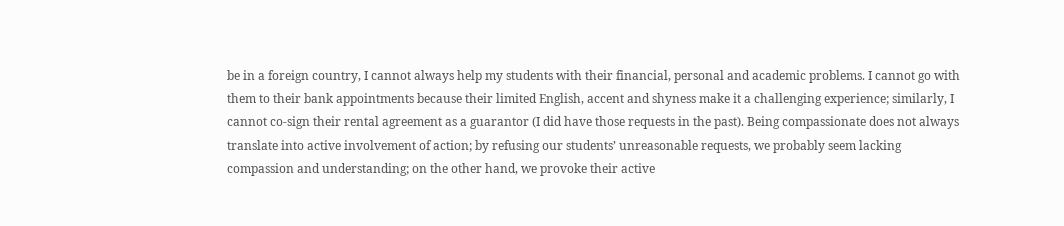be in a foreign country, I cannot always help my students with their financial, personal and academic problems. I cannot go with them to their bank appointments because their limited English, accent and shyness make it a challenging experience; similarly, I cannot co-sign their rental agreement as a guarantor (I did have those requests in the past). Being compassionate does not always translate into active involvement of action; by refusing our students’ unreasonable requests, we probably seem lacking compassion and understanding; on the other hand, we provoke their active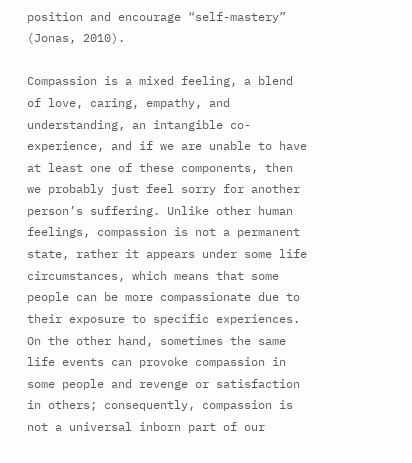position and encourage “self-mastery” (Jonas, 2010).

Compassion is a mixed feeling, a blend of love, caring, empathy, and understanding, an intangible co-experience, and if we are unable to have at least one of these components, then we probably just feel sorry for another person’s suffering. Unlike other human feelings, compassion is not a permanent state, rather it appears under some life circumstances, which means that some people can be more compassionate due to their exposure to specific experiences. On the other hand, sometimes the same life events can provoke compassion in some people and revenge or satisfaction in others; consequently, compassion is not a universal inborn part of our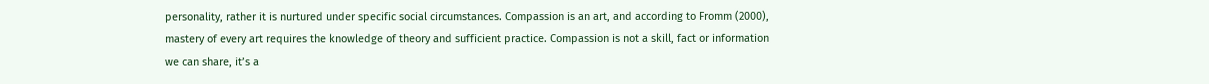personality, rather it is nurtured under specific social circumstances. Compassion is an art, and according to Fromm (2000), mastery of every art requires the knowledge of theory and sufficient practice. Compassion is not a skill, fact or information we can share, it’s a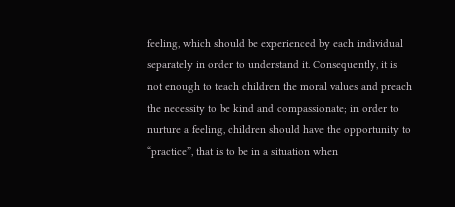feeling, which should be experienced by each individual separately in order to understand it. Consequently, it is not enough to teach children the moral values and preach the necessity to be kind and compassionate; in order to nurture a feeling, children should have the opportunity to “practice”, that is to be in a situation when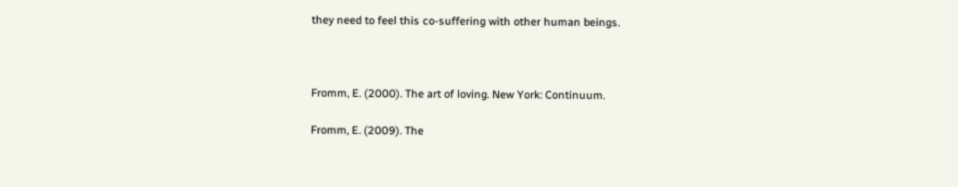they need to feel this co-suffering with other human beings.



Fromm, E. (2000). The art of loving. New York: Continuum.

Fromm, E. (2009). The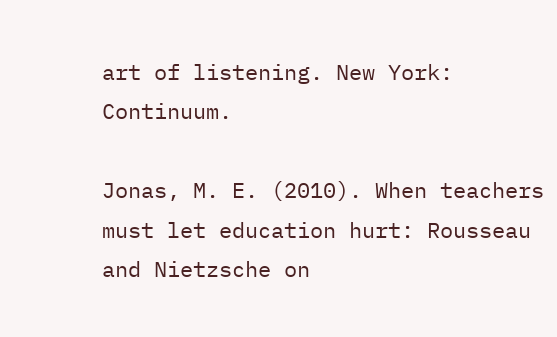art of listening. New York: Continuum.

Jonas, M. E. (2010). When teachers must let education hurt: Rousseau and Nietzsche on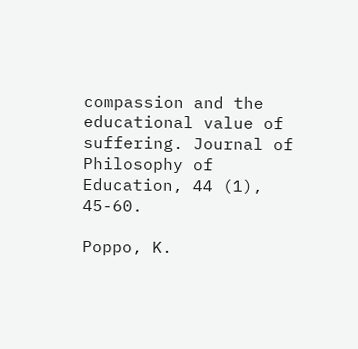compassion and the educational value of suffering. Journal of Philosophy of Education, 44 (1), 45-60.

Poppo, K.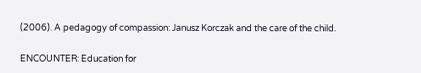(2006). A pedagogy of compassion: Janusz Korczak and the care of the child.

ENCOUNTER: Education for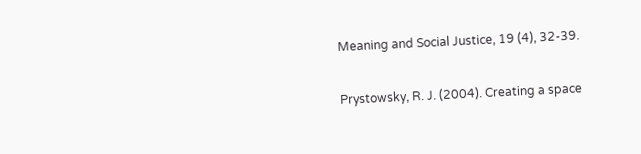Meaning and Social Justice, 19 (4), 32-39.

Prystowsky, R. J. (2004). Creating a space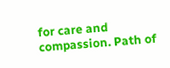for care and compassion. Path of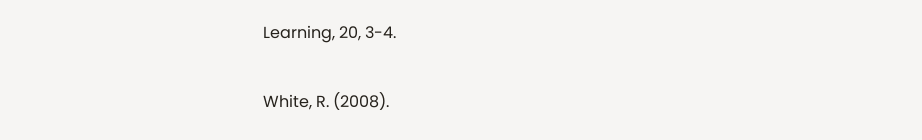Learning, 20, 3-4.

White, R. (2008).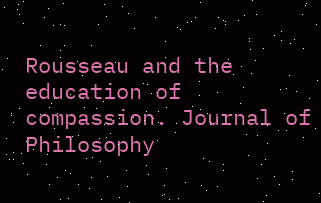Rousseau and the education of compassion. Journal of Philosophy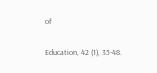of

Education, 42 (1), 35-48.